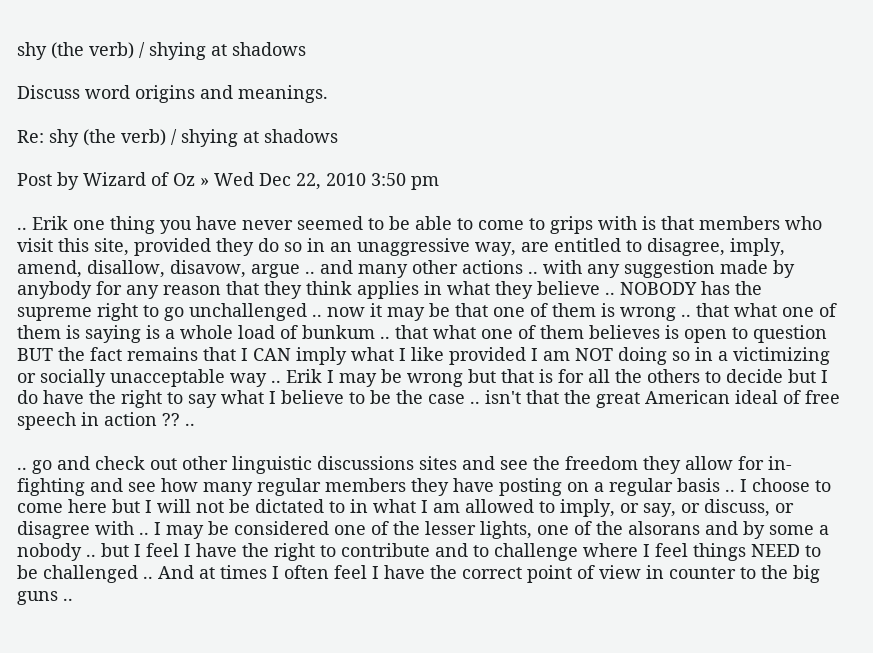shy (the verb) / shying at shadows

Discuss word origins and meanings.

Re: shy (the verb) / shying at shadows

Post by Wizard of Oz » Wed Dec 22, 2010 3:50 pm

.. Erik one thing you have never seemed to be able to come to grips with is that members who visit this site, provided they do so in an unaggressive way, are entitled to disagree, imply, amend, disallow, disavow, argue .. and many other actions .. with any suggestion made by anybody for any reason that they think applies in what they believe .. NOBODY has the supreme right to go unchallenged .. now it may be that one of them is wrong .. that what one of them is saying is a whole load of bunkum .. that what one of them believes is open to question BUT the fact remains that I CAN imply what I like provided I am NOT doing so in a victimizing or socially unacceptable way .. Erik I may be wrong but that is for all the others to decide but I do have the right to say what I believe to be the case .. isn't that the great American ideal of free speech in action ?? ..

.. go and check out other linguistic discussions sites and see the freedom they allow for in-fighting and see how many regular members they have posting on a regular basis .. I choose to come here but I will not be dictated to in what I am allowed to imply, or say, or discuss, or disagree with .. I may be considered one of the lesser lights, one of the alsorans and by some a nobody .. but I feel I have the right to contribute and to challenge where I feel things NEED to be challenged .. And at times I often feel I have the correct point of view in counter to the big guns ..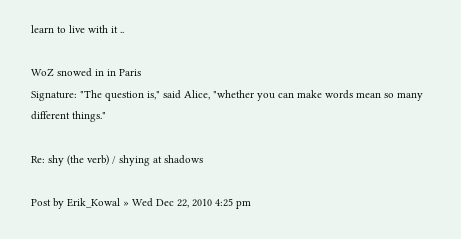learn to live with it ..

WoZ snowed in in Paris
Signature: "The question is," said Alice, "whether you can make words mean so many different things."

Re: shy (the verb) / shying at shadows

Post by Erik_Kowal » Wed Dec 22, 2010 4:25 pm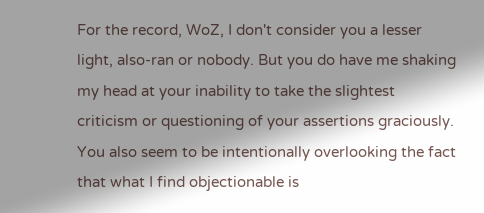For the record, WoZ, I don't consider you a lesser light, also-ran or nobody. But you do have me shaking my head at your inability to take the slightest criticism or questioning of your assertions graciously. You also seem to be intentionally overlooking the fact that what I find objectionable is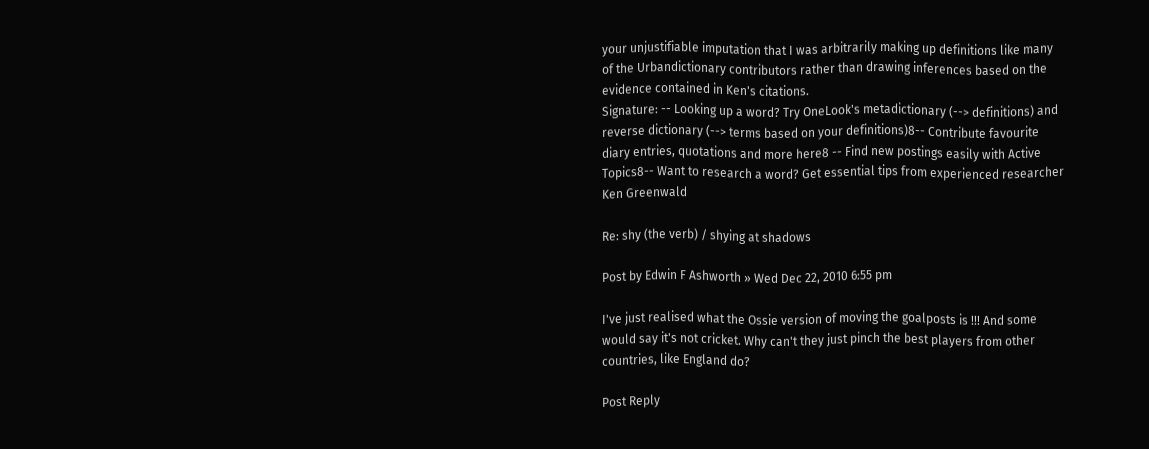your unjustifiable imputation that I was arbitrarily making up definitions like many of the Urbandictionary contributors rather than drawing inferences based on the evidence contained in Ken's citations.
Signature: -- Looking up a word? Try OneLook's metadictionary (--> definitions) and reverse dictionary (--> terms based on your definitions)8-- Contribute favourite diary entries, quotations and more here8 -- Find new postings easily with Active Topics8-- Want to research a word? Get essential tips from experienced researcher Ken Greenwald

Re: shy (the verb) / shying at shadows

Post by Edwin F Ashworth » Wed Dec 22, 2010 6:55 pm

I've just realised what the Ossie version of moving the goalposts is !!! And some would say it's not cricket. Why can't they just pinch the best players from other countries, like England do?

Post Reply